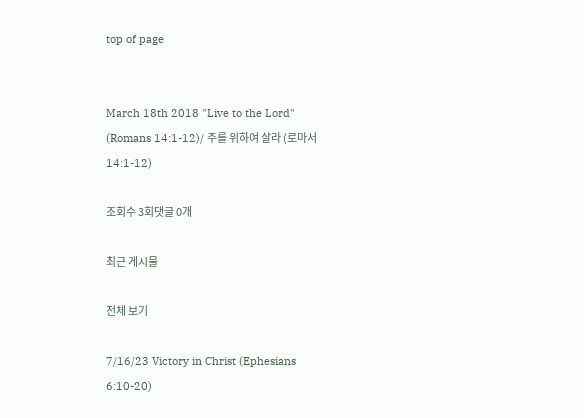top of page


March 18th 2018 "Live to the Lord" (Romans 14:1-12)/ 주를 위하여 살라 (로마서 14:1-12)

조회수 3회댓글 0개

최근 게시물

전체 보기

7/16/23 Victory in Christ (Ephesians 6:10-20)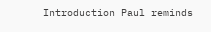Introduction Paul reminds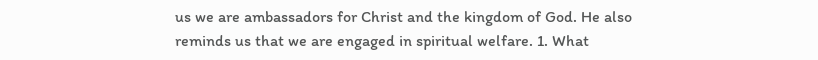us we are ambassadors for Christ and the kingdom of God. He also reminds us that we are engaged in spiritual welfare. 1. What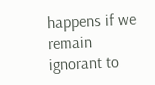happens if we remain ignorant to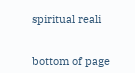spiritual reali


bottom of page